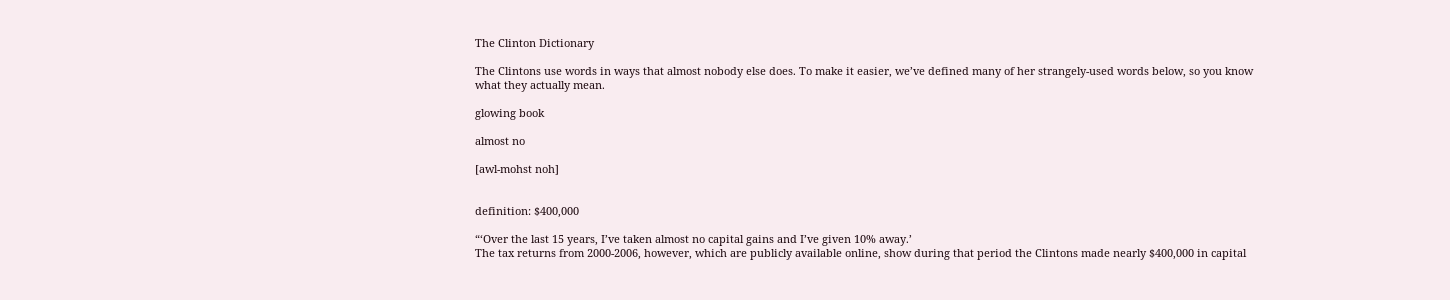The Clinton Dictionary

The Clintons use words in ways that almost nobody else does. To make it easier, we’ve defined many of her strangely-used words below, so you know what they actually mean.

glowing book

almost no

[awl-mohst noh]


definition: $400,000

“‘Over the last 15 years, I’ve taken almost no capital gains and I’ve given 10% away.’
The tax returns from 2000-2006, however, which are publicly available online, show during that period the Clintons made nearly $400,000 in capital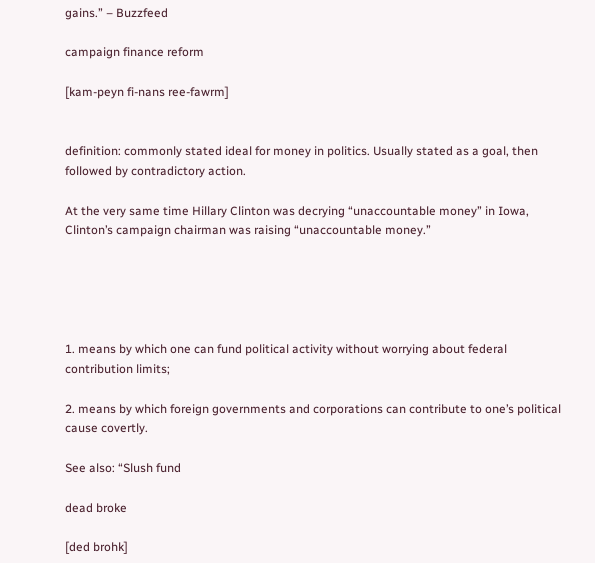gains.” – Buzzfeed

campaign finance reform

[kam-peyn fi-nans ree-fawrm]


definition: commonly stated ideal for money in politics. Usually stated as a goal, then followed by contradictory action.

At the very same time Hillary Clinton was decrying “unaccountable money” in Iowa, Clinton’s campaign chairman was raising “unaccountable money.”





1. means by which one can fund political activity without worrying about federal contribution limits;

2. means by which foreign governments and corporations can contribute to one’s political cause covertly.

See also: “Slush fund

dead broke

[ded brohk]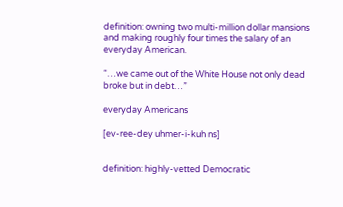definition: owning two multi-million dollar mansions and making roughly four times the salary of an everyday American.

“…we came out of the White House not only dead broke but in debt…”

everyday Americans

[ev-ree-dey uhmer-i-kuh ns]


definition: highly-vetted Democratic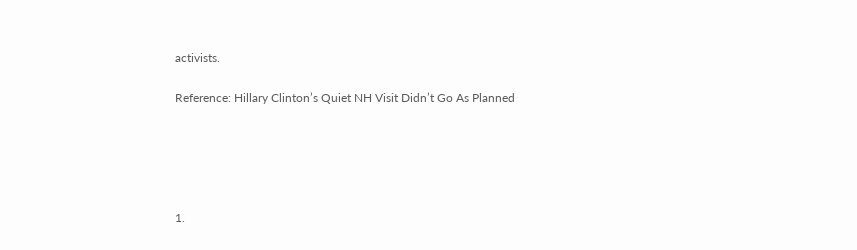activists.

Reference: Hillary Clinton’s Quiet NH Visit Didn’t Go As Planned





1.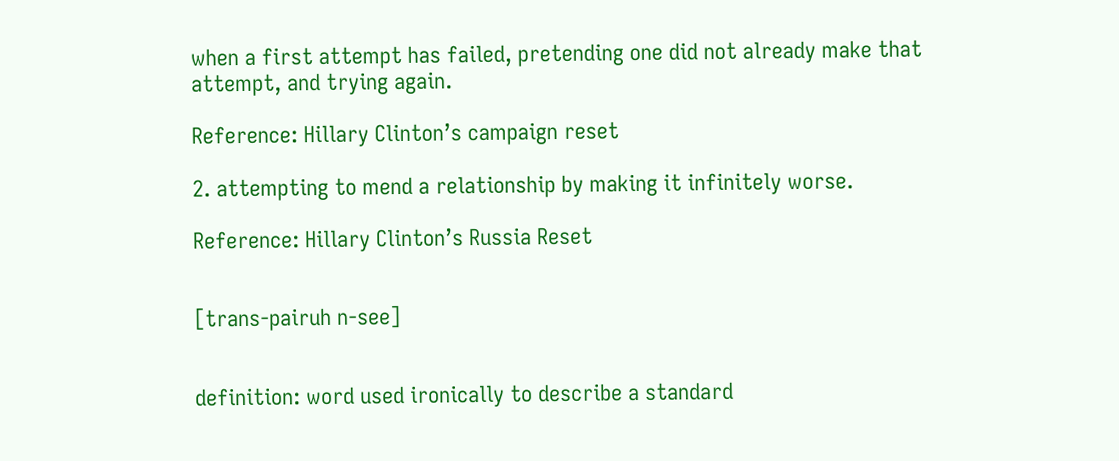when a first attempt has failed, pretending one did not already make that attempt, and trying again.

Reference: Hillary Clinton’s campaign reset

2. attempting to mend a relationship by making it infinitely worse.

Reference: Hillary Clinton’s Russia Reset


[trans-pairuh n-see]


definition: word used ironically to describe a standard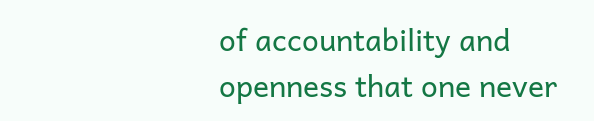of accountability and openness that one never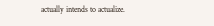actually intends to actualize.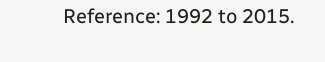Reference: 1992 to 2015.